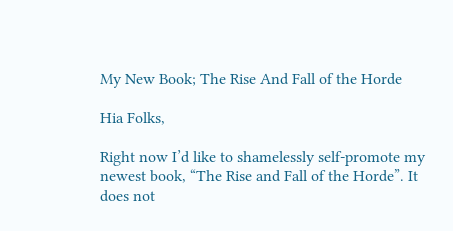My New Book; The Rise And Fall of the Horde

Hia Folks,

Right now I’d like to shamelessly self-promote my newest book, “The Rise and Fall of the Horde”. It does not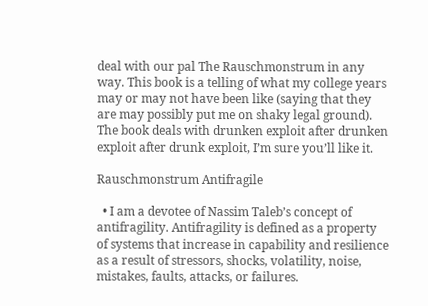deal with our pal The Rauschmonstrum in any way. This book is a telling of what my college years may or may not have been like (saying that they are may possibly put me on shaky legal ground). The book deals with drunken exploit after drunken exploit after drunk exploit, I’m sure you’ll like it.

Rauschmonstrum Antifragile

  • I am a devotee of Nassim Taleb’s concept of antifragility. Antifragility is defined as a property of systems that increase in capability and resilience as a result of stressors, shocks, volatility, noise, mistakes, faults, attacks, or failures.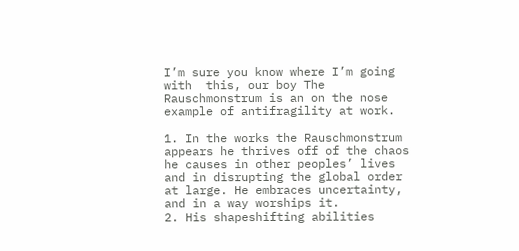I’m sure you know where I’m going with  this, our boy The Rauschmonstrum is an on the nose example of antifragility at work.

1. In the works the Rauschmonstrum appears he thrives off of the chaos he causes in other peoples’ lives and in disrupting the global order at large. He embraces uncertainty, and in a way worships it.
2. His shapeshifting abilities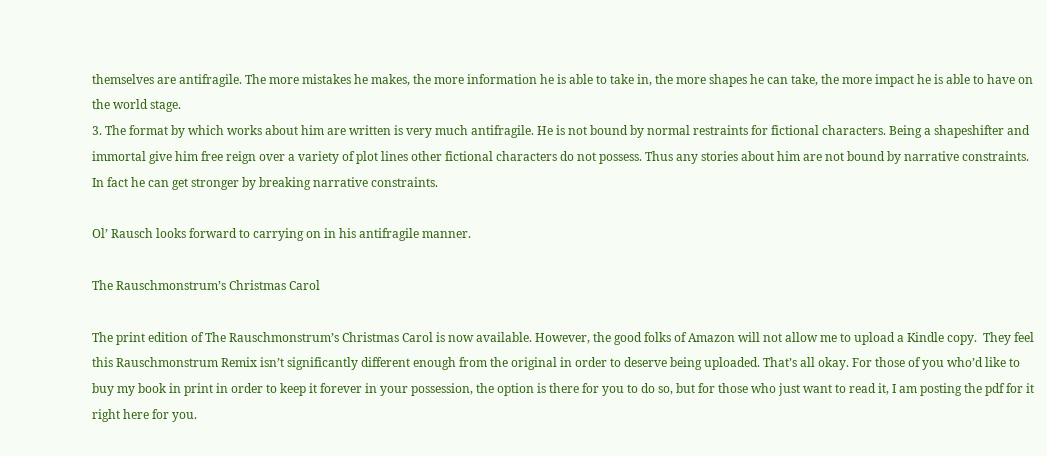themselves are antifragile. The more mistakes he makes, the more information he is able to take in, the more shapes he can take, the more impact he is able to have on the world stage.
3. The format by which works about him are written is very much antifragile. He is not bound by normal restraints for fictional characters. Being a shapeshifter and immortal give him free reign over a variety of plot lines other fictional characters do not possess. Thus any stories about him are not bound by narrative constraints. In fact he can get stronger by breaking narrative constraints.

Ol’ Rausch looks forward to carrying on in his antifragile manner.

The Rauschmonstrum’s Christmas Carol

The print edition of The Rauschmonstrum’s Christmas Carol is now available. However, the good folks of Amazon will not allow me to upload a Kindle copy.  They feel this Rauschmonstrum Remix isn’t significantly different enough from the original in order to deserve being uploaded. That’s all okay. For those of you who’d like to buy my book in print in order to keep it forever in your possession, the option is there for you to do so, but for those who just want to read it, I am posting the pdf for it right here for you.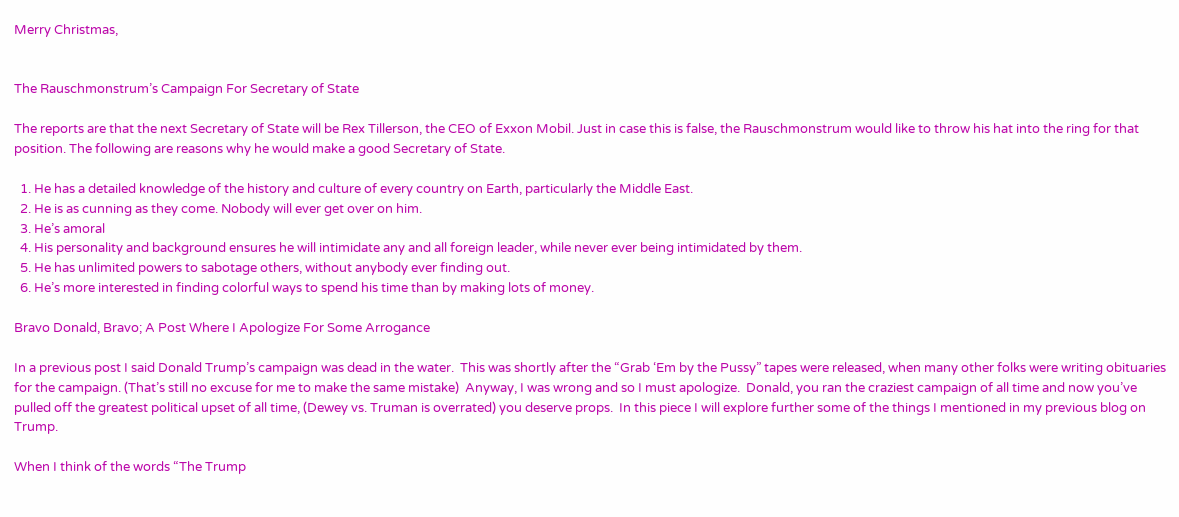Merry Christmas,


The Rauschmonstrum’s Campaign For Secretary of State

The reports are that the next Secretary of State will be Rex Tillerson, the CEO of Exxon Mobil. Just in case this is false, the Rauschmonstrum would like to throw his hat into the ring for that position. The following are reasons why he would make a good Secretary of State.

  1. He has a detailed knowledge of the history and culture of every country on Earth, particularly the Middle East.
  2. He is as cunning as they come. Nobody will ever get over on him.
  3. He’s amoral
  4. His personality and background ensures he will intimidate any and all foreign leader, while never ever being intimidated by them.
  5. He has unlimited powers to sabotage others, without anybody ever finding out.
  6. He’s more interested in finding colorful ways to spend his time than by making lots of money.

Bravo Donald, Bravo; A Post Where I Apologize For Some Arrogance

In a previous post I said Donald Trump’s campaign was dead in the water.  This was shortly after the “Grab ‘Em by the Pussy” tapes were released, when many other folks were writing obituaries for the campaign. (That’s still no excuse for me to make the same mistake)  Anyway, I was wrong and so I must apologize.  Donald, you ran the craziest campaign of all time and now you’ve pulled off the greatest political upset of all time, (Dewey vs. Truman is overrated) you deserve props.  In this piece I will explore further some of the things I mentioned in my previous blog on Trump.

When I think of the words “The Trump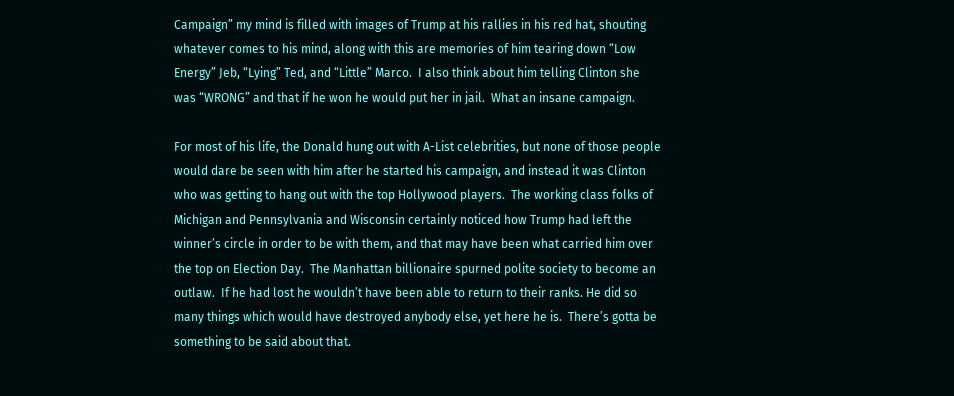Campaign” my mind is filled with images of Trump at his rallies in his red hat, shouting whatever comes to his mind, along with this are memories of him tearing down “Low Energy” Jeb, “Lying” Ted, and “Little” Marco.  I also think about him telling Clinton she was “WRONG” and that if he won he would put her in jail.  What an insane campaign.

For most of his life, the Donald hung out with A-List celebrities, but none of those people would dare be seen with him after he started his campaign, and instead it was Clinton who was getting to hang out with the top Hollywood players.  The working class folks of Michigan and Pennsylvania and Wisconsin certainly noticed how Trump had left the winner’s circle in order to be with them, and that may have been what carried him over the top on Election Day.  The Manhattan billionaire spurned polite society to become an outlaw.  If he had lost he wouldn’t have been able to return to their ranks. He did so many things which would have destroyed anybody else, yet here he is.  There’s gotta be something to be said about that.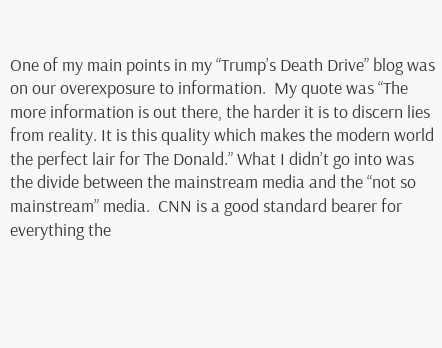One of my main points in my “Trump’s Death Drive” blog was on our overexposure to information.  My quote was “The more information is out there, the harder it is to discern lies from reality. It is this quality which makes the modern world the perfect lair for The Donald.” What I didn’t go into was the divide between the mainstream media and the “not so mainstream” media.  CNN is a good standard bearer for everything the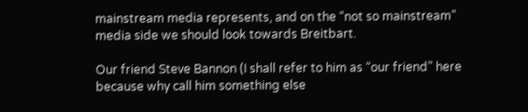mainstream media represents, and on the “not so mainstream” media side we should look towards Breitbart.

Our friend Steve Bannon (I shall refer to him as “our friend” here because why call him something else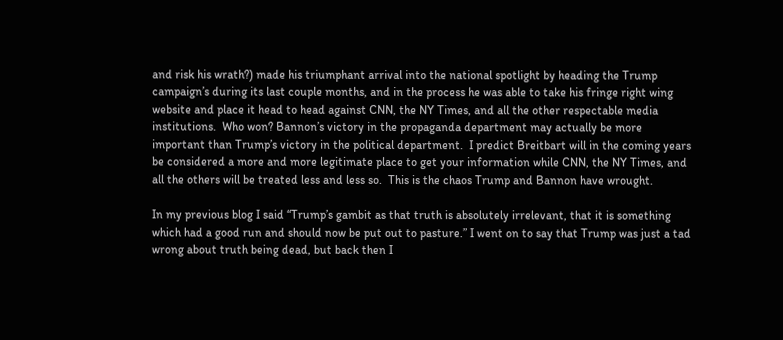and risk his wrath?) made his triumphant arrival into the national spotlight by heading the Trump campaign’s during its last couple months, and in the process he was able to take his fringe right wing website and place it head to head against CNN, the NY Times, and all the other respectable media institutions.  Who won? Bannon’s victory in the propaganda department may actually be more important than Trump’s victory in the political department.  I predict Breitbart will in the coming years be considered a more and more legitimate place to get your information while CNN, the NY Times, and all the others will be treated less and less so.  This is the chaos Trump and Bannon have wrought.

In my previous blog I said “Trump’s gambit as that truth is absolutely irrelevant, that it is something which had a good run and should now be put out to pasture.” I went on to say that Trump was just a tad wrong about truth being dead, but back then I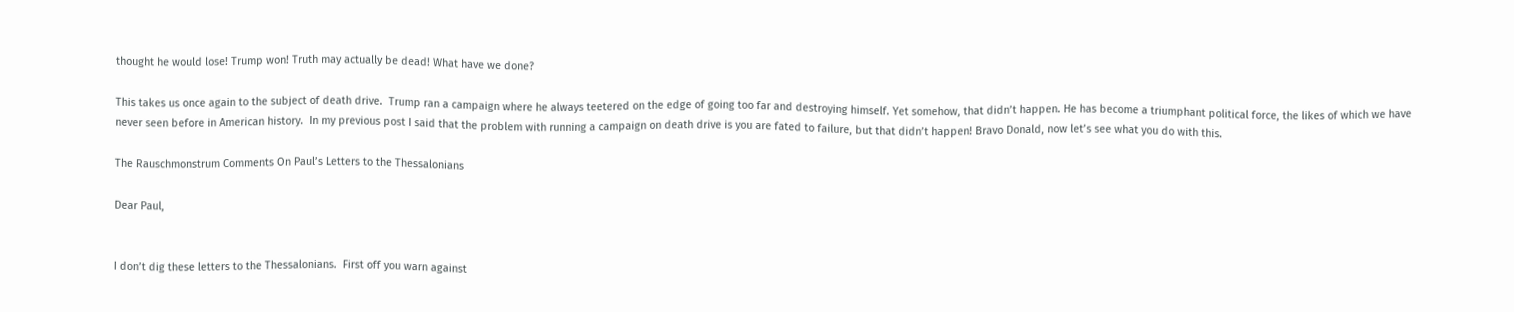thought he would lose! Trump won! Truth may actually be dead! What have we done?

This takes us once again to the subject of death drive.  Trump ran a campaign where he always teetered on the edge of going too far and destroying himself. Yet somehow, that didn’t happen. He has become a triumphant political force, the likes of which we have never seen before in American history.  In my previous post I said that the problem with running a campaign on death drive is you are fated to failure, but that didn’t happen! Bravo Donald, now let’s see what you do with this.

The Rauschmonstrum Comments On Paul’s Letters to the Thessalonians

Dear Paul,


I don’t dig these letters to the Thessalonians.  First off you warn against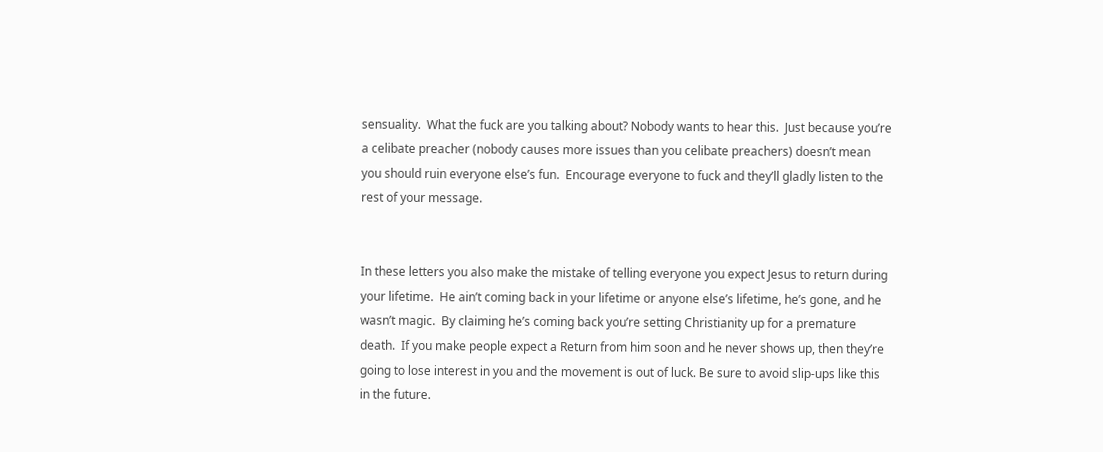sensuality.  What the fuck are you talking about? Nobody wants to hear this.  Just because you’re a celibate preacher (nobody causes more issues than you celibate preachers) doesn’t mean you should ruin everyone else’s fun.  Encourage everyone to fuck and they’ll gladly listen to the rest of your message.


In these letters you also make the mistake of telling everyone you expect Jesus to return during your lifetime.  He ain’t coming back in your lifetime or anyone else’s lifetime, he’s gone, and he wasn’t magic.  By claiming he’s coming back you’re setting Christianity up for a premature death.  If you make people expect a Return from him soon and he never shows up, then they’re going to lose interest in you and the movement is out of luck. Be sure to avoid slip-ups like this in the future.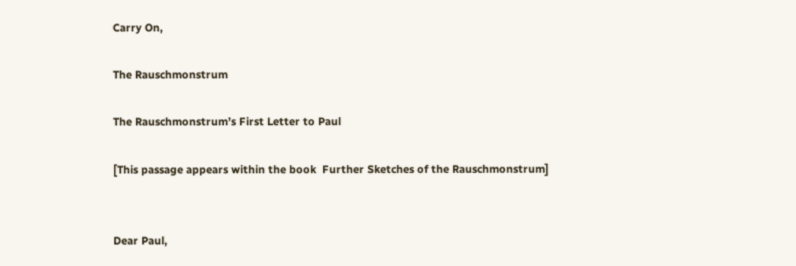Carry On,

The Rauschmonstrum

The Rauschmonstrum’s First Letter to Paul

[This passage appears within the book  Further Sketches of the Rauschmonstrum]


Dear Paul,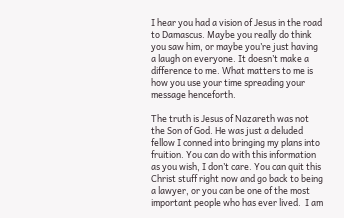I hear you had a vision of Jesus in the road to Damascus. Maybe you really do think you saw him, or maybe you’re just having a laugh on everyone. It doesn’t make a difference to me. What matters to me is how you use your time spreading your message henceforth.

The truth is Jesus of Nazareth was not the Son of God. He was just a deluded fellow I conned into bringing my plans into fruition. You can do with this information as you wish, I don’t care. You can quit this Christ stuff right now and go back to being a lawyer, or you can be one of the most important people who has ever lived.  I am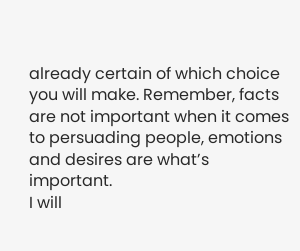already certain of which choice you will make. Remember, facts are not important when it comes to persuading people, emotions and desires are what’s important.
I will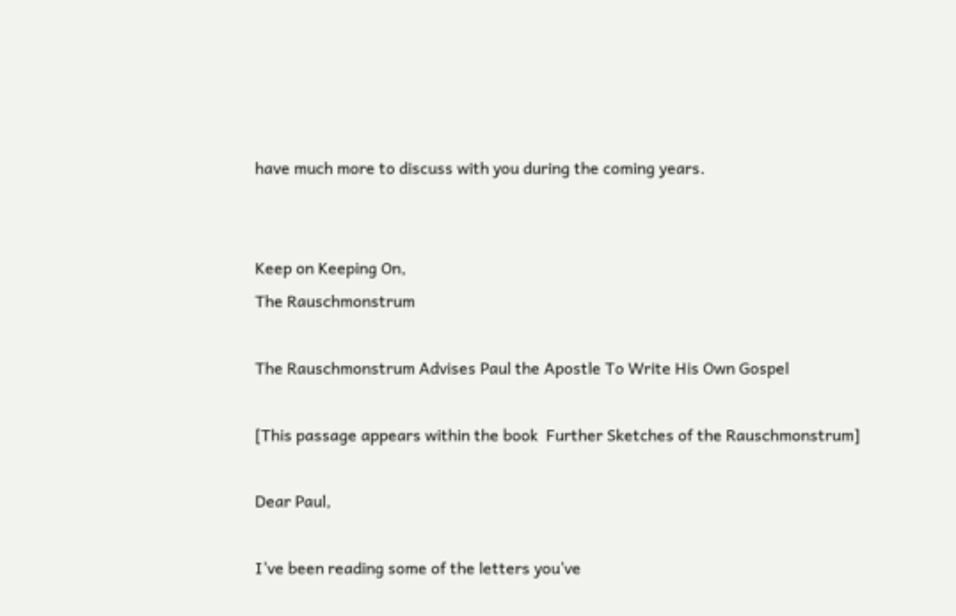have much more to discuss with you during the coming years.


Keep on Keeping On,
The Rauschmonstrum

The Rauschmonstrum Advises Paul the Apostle To Write His Own Gospel

[This passage appears within the book  Further Sketches of the Rauschmonstrum]

Dear Paul,

I’ve been reading some of the letters you’ve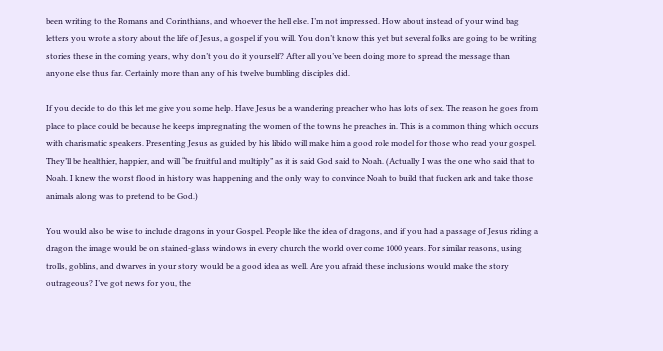been writing to the Romans and Corinthians, and whoever the hell else. I’m not impressed. How about instead of your wind bag letters you wrote a story about the life of Jesus, a gospel if you will. You don’t know this yet but several folks are going to be writing stories these in the coming years, why don’t you do it yourself? After all you’ve been doing more to spread the message than anyone else thus far. Certainly more than any of his twelve bumbling disciples did.

If you decide to do this let me give you some help. Have Jesus be a wandering preacher who has lots of sex. The reason he goes from place to place could be because he keeps impregnating the women of the towns he preaches in. This is a common thing which occurs with charismatic speakers. Presenting Jesus as guided by his libido will make him a good role model for those who read your gospel. They’ll be healthier, happier, and will “be fruitful and multiply” as it is said God said to Noah. (Actually I was the one who said that to Noah. I knew the worst flood in history was happening and the only way to convince Noah to build that fucken ark and take those animals along was to pretend to be God.)

You would also be wise to include dragons in your Gospel. People like the idea of dragons, and if you had a passage of Jesus riding a dragon the image would be on stained-glass windows in every church the world over come 1000 years. For similar reasons, using trolls, goblins, and dwarves in your story would be a good idea as well. Are you afraid these inclusions would make the story outrageous? I’ve got news for you, the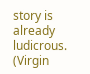story is already ludicrous.  (Virgin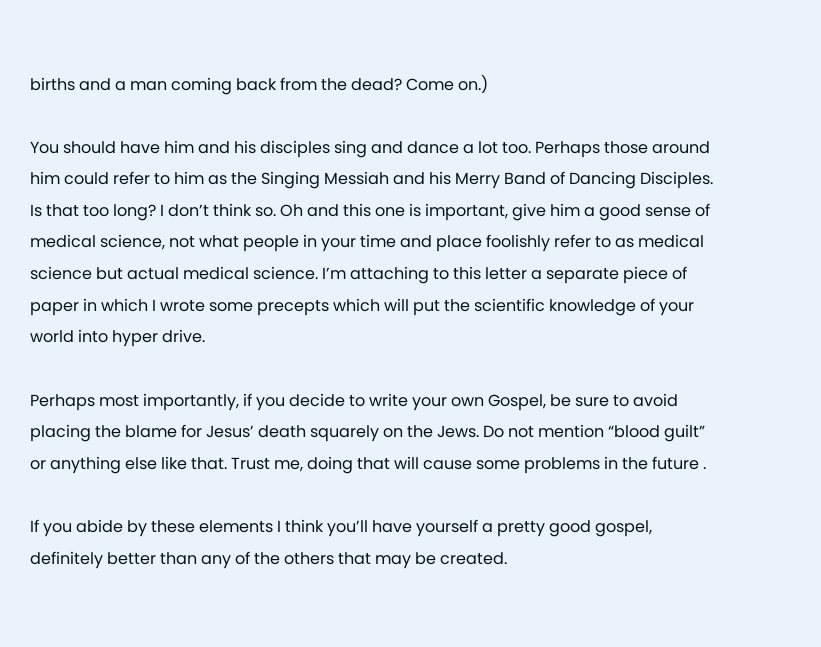births and a man coming back from the dead? Come on.)

You should have him and his disciples sing and dance a lot too. Perhaps those around him could refer to him as the Singing Messiah and his Merry Band of Dancing Disciples. Is that too long? I don’t think so. Oh and this one is important, give him a good sense of medical science, not what people in your time and place foolishly refer to as medical science but actual medical science. I’m attaching to this letter a separate piece of paper in which I wrote some precepts which will put the scientific knowledge of your world into hyper drive.

Perhaps most importantly, if you decide to write your own Gospel, be sure to avoid placing the blame for Jesus’ death squarely on the Jews. Do not mention “blood guilt” or anything else like that. Trust me, doing that will cause some problems in the future .

If you abide by these elements I think you’ll have yourself a pretty good gospel, definitely better than any of the others that may be created.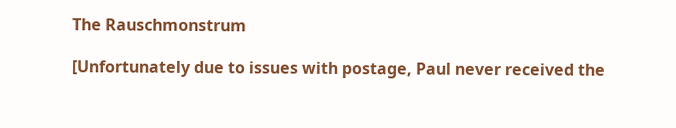The Rauschmonstrum

[Unfortunately due to issues with postage, Paul never received the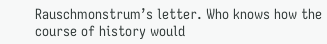Rauschmonstrum’s letter. Who knows how the course of history would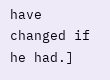have changed if he had.]